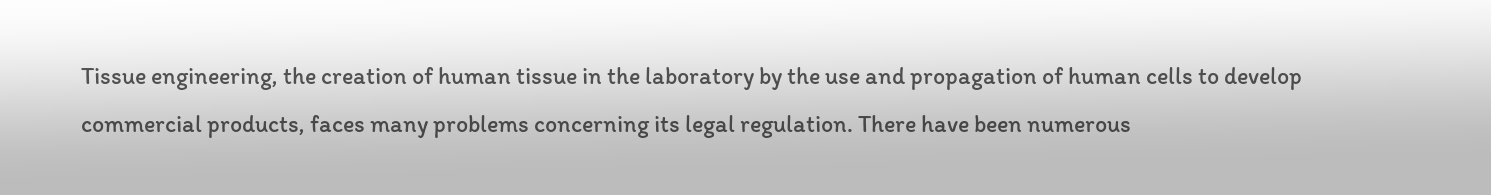Tissue engineering, the creation of human tissue in the laboratory by the use and propagation of human cells to develop commercial products, faces many problems concerning its legal regulation. There have been numerous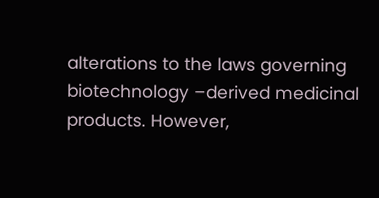alterations to the laws governing biotechnology –derived medicinal products. However,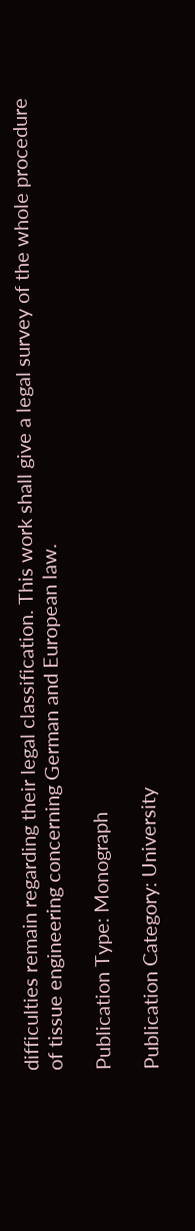difficulties remain regarding their legal classification. This work shall give a legal survey of the whole procedure of tissue engineering concerning German and European law.

Publication Type: Monograph

Publication Category: University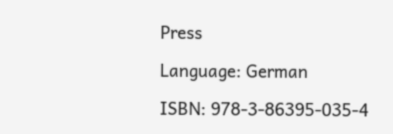Press

Language: German

ISBN: 978-3-86395-035-4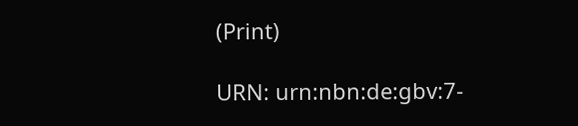(Print)

URN: urn:nbn:de:gbv:7-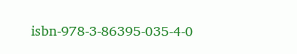isbn-978-3-86395-035-4-0